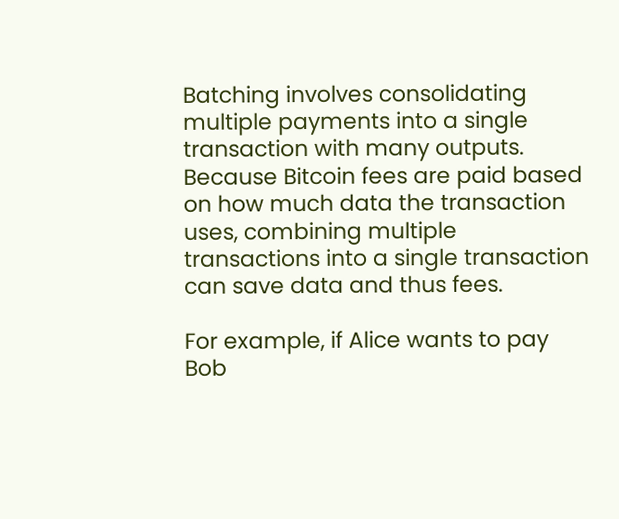Batching involves consolidating multiple payments into a single transaction with many outputs. Because Bitcoin fees are paid based on how much data the transaction uses, combining multiple transactions into a single transaction can save data and thus fees.

For example, if Alice wants to pay Bob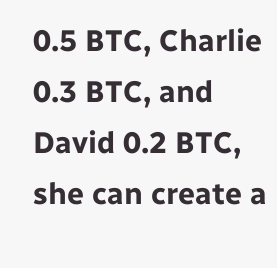0.5 BTC, Charlie 0.3 BTC, and David 0.2 BTC, she can create a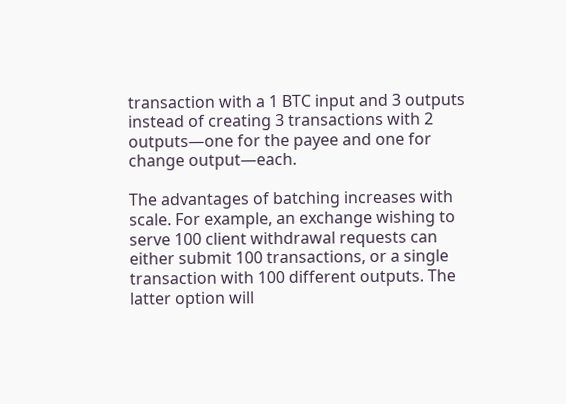transaction with a 1 BTC input and 3 outputs instead of creating 3 transactions with 2 outputs—one for the payee and one for change output—each.

The advantages of batching increases with scale. For example, an exchange wishing to serve 100 client withdrawal requests can either submit 100 transactions, or a single transaction with 100 different outputs. The latter option will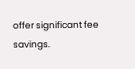offer significant fee savings.